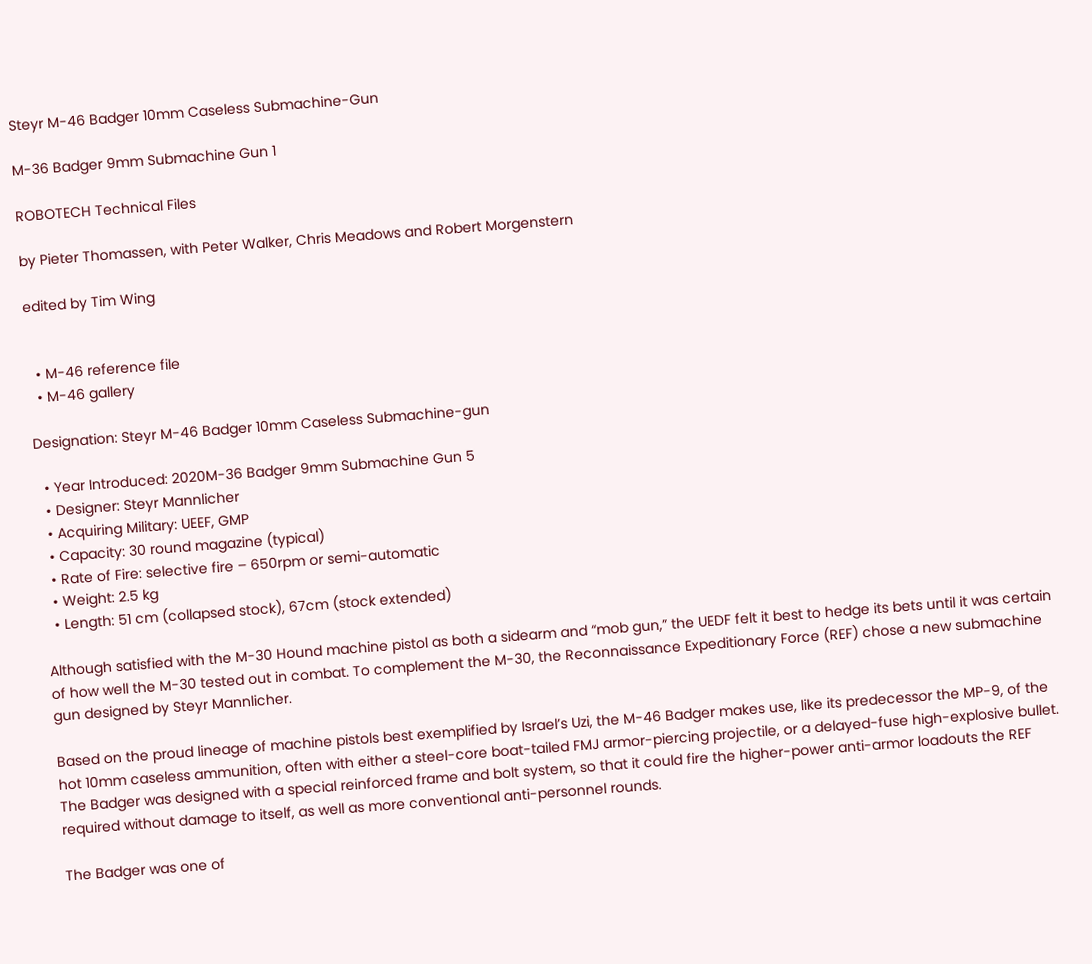Steyr M-46 Badger 10mm Caseless Submachine-Gun

M-36 Badger 9mm Submachine Gun 1

ROBOTECH Technical Files

by Pieter Thomassen, with Peter Walker, Chris Meadows and Robert Morgenstern

edited by Tim Wing


  • M-46 reference file
  • M-46 gallery

Designation: Steyr M-46 Badger 10mm Caseless Submachine-gun

  • Year Introduced: 2020M-36 Badger 9mm Submachine Gun 5
  • Designer: Steyr Mannlicher
  • Acquiring Military: UEEF, GMP
  • Capacity: 30 round magazine (typical)
  • Rate of Fire: selective fire – 650rpm or semi-automatic
  • Weight: 2.5 kg
  • Length: 51 cm (collapsed stock), 67cm (stock extended)

Although satisfied with the M-30 Hound machine pistol as both a sidearm and “mob gun,” the UEDF felt it best to hedge its bets until it was certain of how well the M-30 tested out in combat. To complement the M-30, the Reconnaissance Expeditionary Force (REF) chose a new submachine gun designed by Steyr Mannlicher.

Based on the proud lineage of machine pistols best exemplified by Israel’s Uzi, the M-46 Badger makes use, like its predecessor the MP-9, of the hot 10mm caseless ammunition, often with either a steel-core boat-tailed FMJ armor-piercing projectile, or a delayed-fuse high-explosive bullet. The Badger was designed with a special reinforced frame and bolt system, so that it could fire the higher-power anti-armor loadouts the REF required without damage to itself, as well as more conventional anti-personnel rounds.

The Badger was one of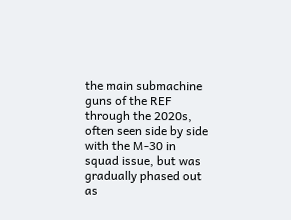the main submachine guns of the REF through the 2020s, often seen side by side with the M-30 in squad issue, but was gradually phased out as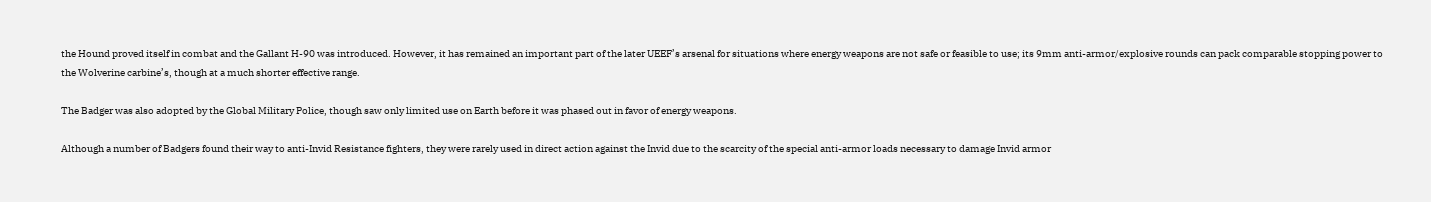the Hound proved itself in combat and the Gallant H-90 was introduced. However, it has remained an important part of the later UEEF’s arsenal for situations where energy weapons are not safe or feasible to use; its 9mm anti-armor/explosive rounds can pack comparable stopping power to the Wolverine carbine’s, though at a much shorter effective range.

The Badger was also adopted by the Global Military Police, though saw only limited use on Earth before it was phased out in favor of energy weapons.

Although a number of Badgers found their way to anti-Invid Resistance fighters, they were rarely used in direct action against the Invid due to the scarcity of the special anti-armor loads necessary to damage Invid armor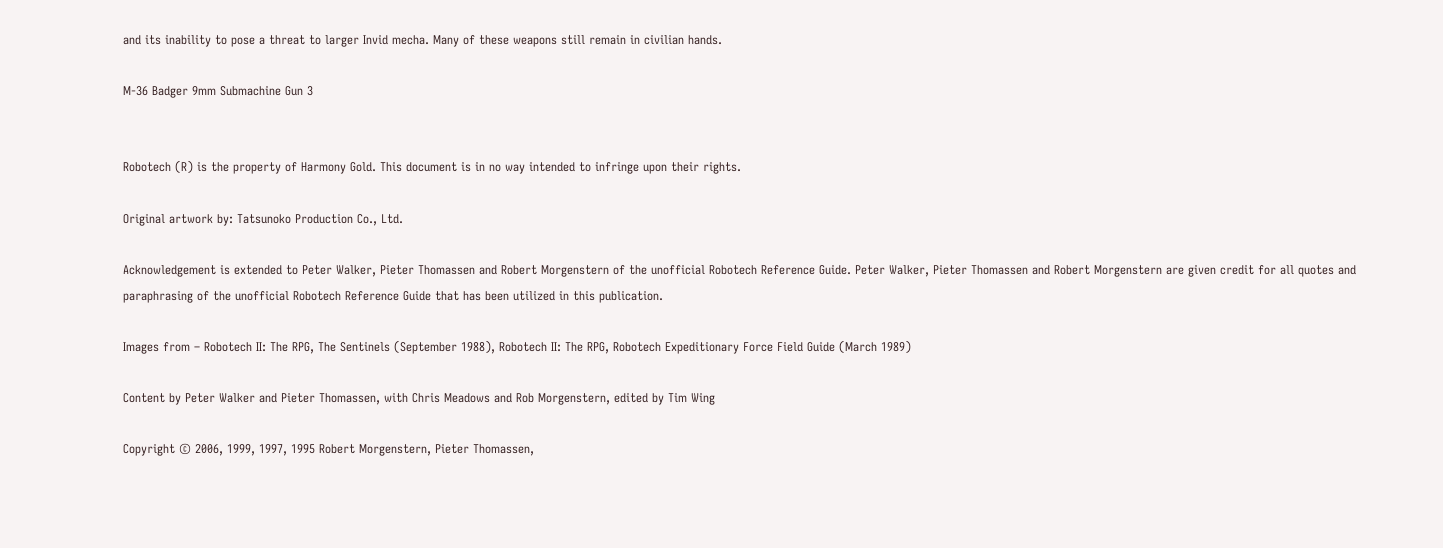and its inability to pose a threat to larger Invid mecha. Many of these weapons still remain in civilian hands.

M-36 Badger 9mm Submachine Gun 3


Robotech (R) is the property of Harmony Gold. This document is in no way intended to infringe upon their rights.

Original artwork by: Tatsunoko Production Co., Ltd.

Acknowledgement is extended to Peter Walker, Pieter Thomassen and Robert Morgenstern of the unofficial Robotech Reference Guide. Peter Walker, Pieter Thomassen and Robert Morgenstern are given credit for all quotes and paraphrasing of the unofficial Robotech Reference Guide that has been utilized in this publication.

Images from – Robotech II: The RPG, The Sentinels (September 1988), Robotech II: The RPG, Robotech Expeditionary Force Field Guide (March 1989)

Content by Peter Walker and Pieter Thomassen, with Chris Meadows and Rob Morgenstern, edited by Tim Wing

Copyright © 2006, 1999, 1997, 1995 Robert Morgenstern, Pieter Thomassen,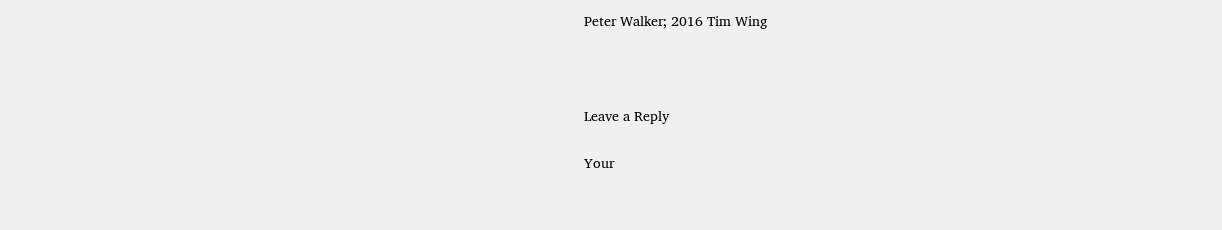Peter Walker; 2016 Tim Wing



Leave a Reply

Your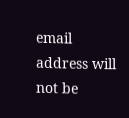email address will not be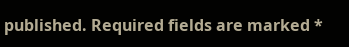published. Required fields are marked *